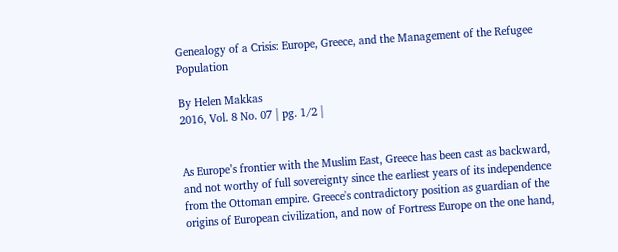Genealogy of a Crisis: Europe, Greece, and the Management of the Refugee Population

By Helen Makkas
2016, Vol. 8 No. 07 | pg. 1/2 |


As Europe’s frontier with the Muslim East, Greece has been cast as backward, and not worthy of full sovereignty since the earliest years of its independence from the Ottoman empire. Greece's contradictory position as guardian of the origins of European civilization, and now of Fortress Europe on the one hand,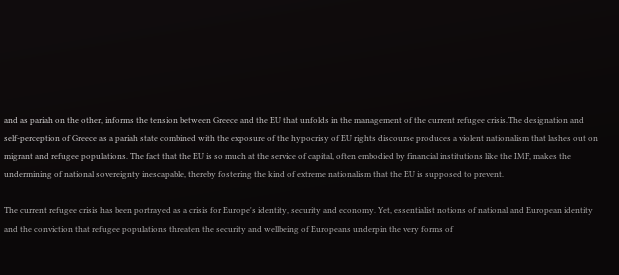and as pariah on the other, informs the tension between Greece and the EU that unfolds in the management of the current refugee crisis.The designation and self-perception of Greece as a pariah state combined with the exposure of the hypocrisy of EU rights discourse produces a violent nationalism that lashes out on migrant and refugee populations. The fact that the EU is so much at the service of capital, often embodied by financial institutions like the IMF, makes the undermining of national sovereignty inescapable, thereby fostering the kind of extreme nationalism that the EU is supposed to prevent.

The current refugee crisis has been portrayed as a crisis for Europe's identity, security and economy. Yet, essentialist notions of national and European identity and the conviction that refugee populations threaten the security and wellbeing of Europeans underpin the very forms of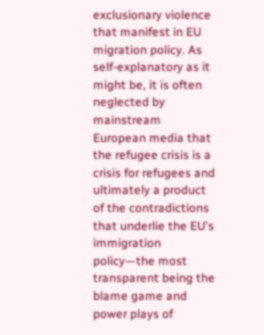exclusionary violence that manifest in EU migration policy. As self-explanatory as it might be, it is often neglected by mainstream European media that the refugee crisis is a crisis for refugees and ultimately a product of the contradictions that underlie the EU's immigration policy—the most transparent being the blame game and power plays of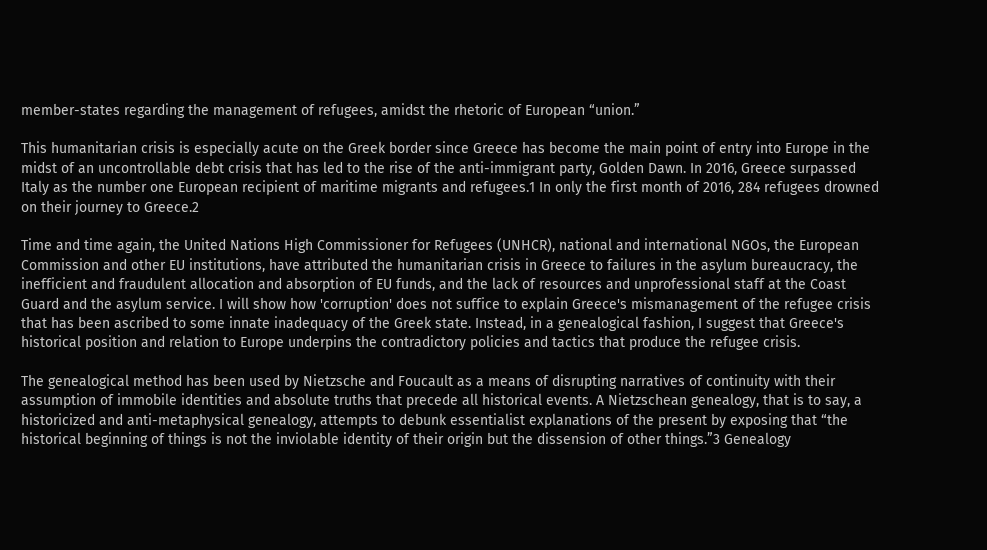member-states regarding the management of refugees, amidst the rhetoric of European “union.”

This humanitarian crisis is especially acute on the Greek border since Greece has become the main point of entry into Europe in the midst of an uncontrollable debt crisis that has led to the rise of the anti-immigrant party, Golden Dawn. In 2016, Greece surpassed Italy as the number one European recipient of maritime migrants and refugees.1 In only the first month of 2016, 284 refugees drowned on their journey to Greece.2

Time and time again, the United Nations High Commissioner for Refugees (UNHCR), national and international NGOs, the European Commission and other EU institutions, have attributed the humanitarian crisis in Greece to failures in the asylum bureaucracy, the inefficient and fraudulent allocation and absorption of EU funds, and the lack of resources and unprofessional staff at the Coast Guard and the asylum service. I will show how 'corruption' does not suffice to explain Greece's mismanagement of the refugee crisis that has been ascribed to some innate inadequacy of the Greek state. Instead, in a genealogical fashion, I suggest that Greece's historical position and relation to Europe underpins the contradictory policies and tactics that produce the refugee crisis.

The genealogical method has been used by Nietzsche and Foucault as a means of disrupting narratives of continuity with their assumption of immobile identities and absolute truths that precede all historical events. A Nietzschean genealogy, that is to say, a historicized and anti-metaphysical genealogy, attempts to debunk essentialist explanations of the present by exposing that “the historical beginning of things is not the inviolable identity of their origin but the dissension of other things.”3 Genealogy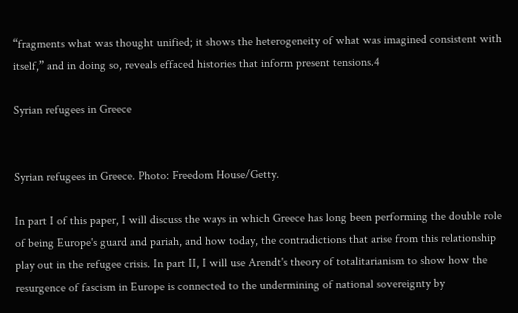“fragments what was thought unified; it shows the heterogeneity of what was imagined consistent with itself,” and in doing so, reveals effaced histories that inform present tensions.4

Syrian refugees in Greece


Syrian refugees in Greece. Photo: Freedom House/Getty.

In part I of this paper, I will discuss the ways in which Greece has long been performing the double role of being Europe's guard and pariah, and how today, the contradictions that arise from this relationship play out in the refugee crisis. In part II, I will use Arendt's theory of totalitarianism to show how the resurgence of fascism in Europe is connected to the undermining of national sovereignty by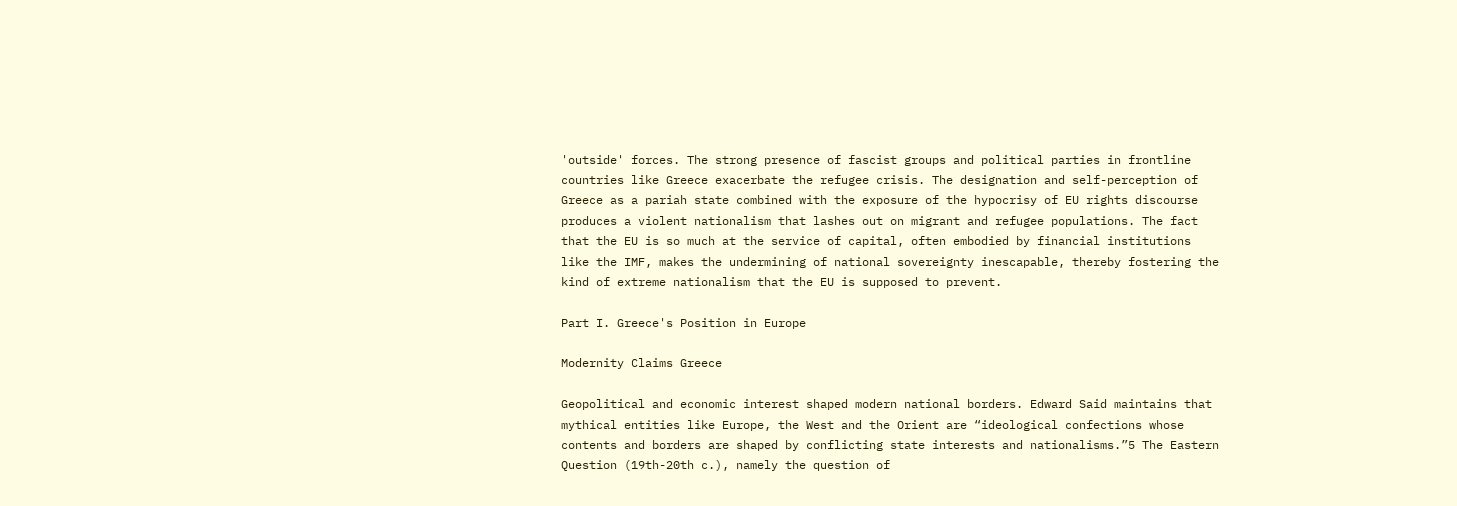'outside' forces. The strong presence of fascist groups and political parties in frontline countries like Greece exacerbate the refugee crisis. The designation and self-perception of Greece as a pariah state combined with the exposure of the hypocrisy of EU rights discourse produces a violent nationalism that lashes out on migrant and refugee populations. The fact that the EU is so much at the service of capital, often embodied by financial institutions like the IMF, makes the undermining of national sovereignty inescapable, thereby fostering the kind of extreme nationalism that the EU is supposed to prevent.

Part I. Greece's Position in Europe

Modernity Claims Greece

Geopolitical and economic interest shaped modern national borders. Edward Said maintains that mythical entities like Europe, the West and the Orient are “ideological confections whose contents and borders are shaped by conflicting state interests and nationalisms.”5 The Eastern Question (19th-20th c.), namely the question of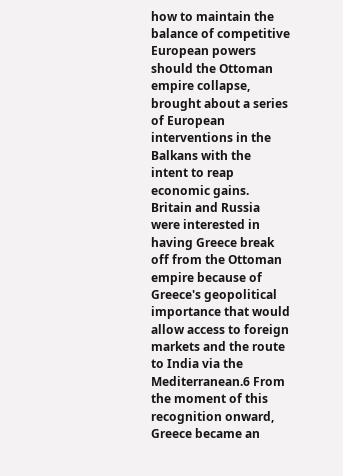how to maintain the balance of competitive European powers should the Ottoman empire collapse, brought about a series of European interventions in the Balkans with the intent to reap economic gains. Britain and Russia were interested in having Greece break off from the Ottoman empire because of Greece's geopolitical importance that would allow access to foreign markets and the route to India via the Mediterranean.6 From the moment of this recognition onward, Greece became an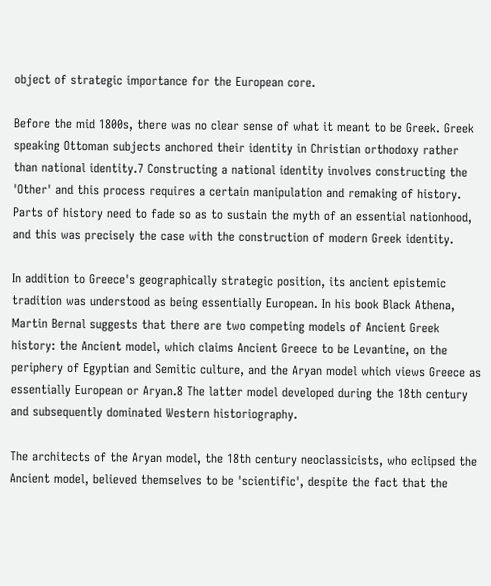object of strategic importance for the European core.

Before the mid 1800s, there was no clear sense of what it meant to be Greek. Greek speaking Ottoman subjects anchored their identity in Christian orthodoxy rather than national identity.7 Constructing a national identity involves constructing the 'Other' and this process requires a certain manipulation and remaking of history. Parts of history need to fade so as to sustain the myth of an essential nationhood, and this was precisely the case with the construction of modern Greek identity.

In addition to Greece's geographically strategic position, its ancient epistemic tradition was understood as being essentially European. In his book Black Athena, Martin Bernal suggests that there are two competing models of Ancient Greek history: the Ancient model, which claims Ancient Greece to be Levantine, on the periphery of Egyptian and Semitic culture, and the Aryan model which views Greece as essentially European or Aryan.8 The latter model developed during the 18th century and subsequently dominated Western historiography.

The architects of the Aryan model, the 18th century neoclassicists, who eclipsed the Ancient model, believed themselves to be 'scientific', despite the fact that the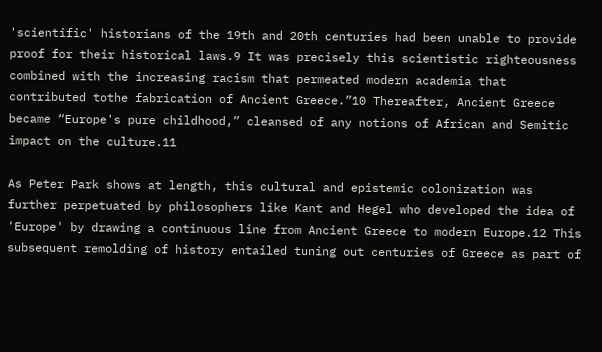'scientific' historians of the 19th and 20th centuries had been unable to provide proof for their historical laws.9 It was precisely this scientistic righteousness combined with the increasing racism that permeated modern academia that contributed tothe fabrication of Ancient Greece.”10 Thereafter, Ancient Greece became “Europe's pure childhood,” cleansed of any notions of African and Semitic impact on the culture.11

As Peter Park shows at length, this cultural and epistemic colonization was further perpetuated by philosophers like Kant and Hegel who developed the idea of 'Europe' by drawing a continuous line from Ancient Greece to modern Europe.12 This subsequent remolding of history entailed tuning out centuries of Greece as part of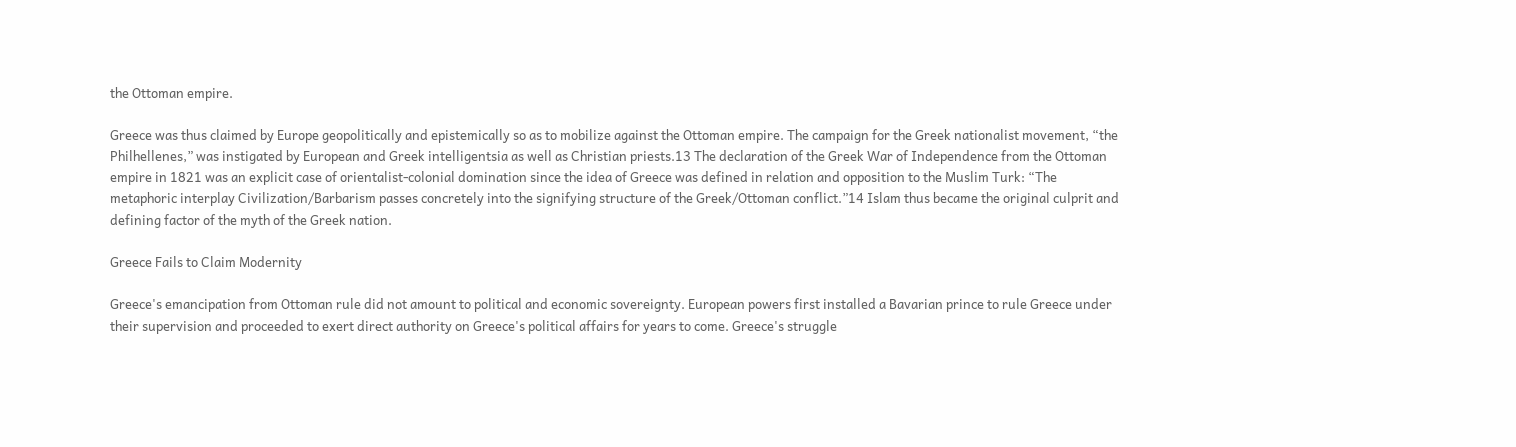the Ottoman empire.

Greece was thus claimed by Europe geopolitically and epistemically so as to mobilize against the Ottoman empire. The campaign for the Greek nationalist movement, “the Philhellenes,” was instigated by European and Greek intelligentsia as well as Christian priests.13 The declaration of the Greek War of Independence from the Ottoman empire in 1821 was an explicit case of orientalist-colonial domination since the idea of Greece was defined in relation and opposition to the Muslim Turk: “The metaphoric interplay Civilization/Barbarism passes concretely into the signifying structure of the Greek/Ottoman conflict.”14 Islam thus became the original culprit and defining factor of the myth of the Greek nation.

Greece Fails to Claim Modernity

Greece's emancipation from Ottoman rule did not amount to political and economic sovereignty. European powers first installed a Bavarian prince to rule Greece under their supervision and proceeded to exert direct authority on Greece's political affairs for years to come. Greece's struggle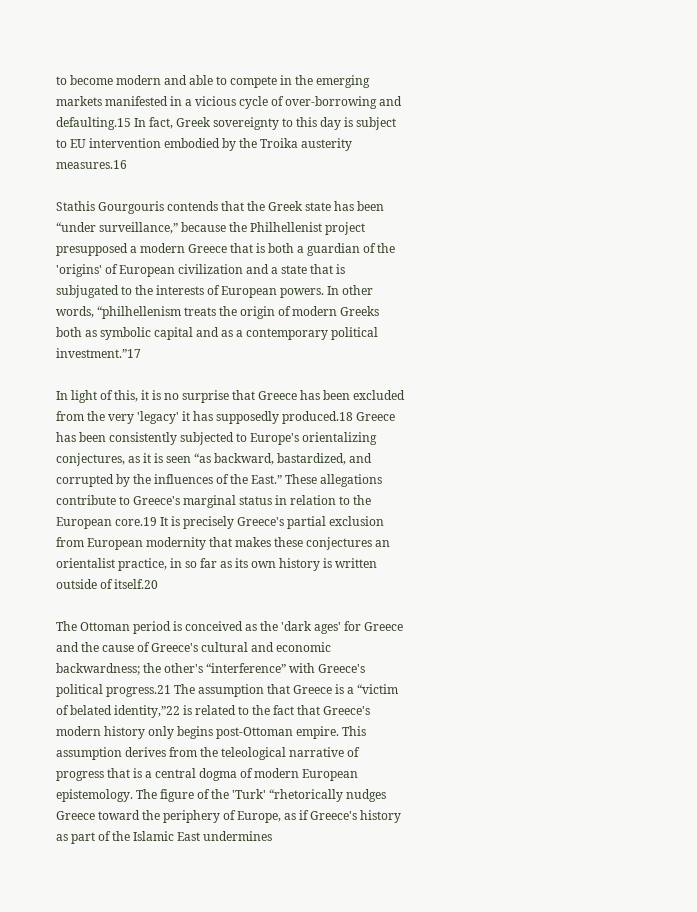to become modern and able to compete in the emerging markets manifested in a vicious cycle of over-borrowing and defaulting.15 In fact, Greek sovereignty to this day is subject to EU intervention embodied by the Troika austerity measures.16

Stathis Gourgouris contends that the Greek state has been “under surveillance,” because the Philhellenist project presupposed a modern Greece that is both a guardian of the 'origins' of European civilization and a state that is subjugated to the interests of European powers. In other words, “philhellenism treats the origin of modern Greeks both as symbolic capital and as a contemporary political investment.”17

In light of this, it is no surprise that Greece has been excluded from the very 'legacy' it has supposedly produced.18 Greece has been consistently subjected to Europe's orientalizing conjectures, as it is seen “as backward, bastardized, and corrupted by the influences of the East.” These allegations contribute to Greece's marginal status in relation to the European core.19 It is precisely Greece's partial exclusion from European modernity that makes these conjectures an orientalist practice, in so far as its own history is written outside of itself.20

The Ottoman period is conceived as the 'dark ages' for Greece and the cause of Greece's cultural and economic backwardness; the other's “interference” with Greece's political progress.21 The assumption that Greece is a “victim of belated identity,”22 is related to the fact that Greece's modern history only begins post-Ottoman empire. This assumption derives from the teleological narrative of progress that is a central dogma of modern European epistemology. The figure of the 'Turk' “rhetorically nudges Greece toward the periphery of Europe, as if Greece's history as part of the Islamic East undermines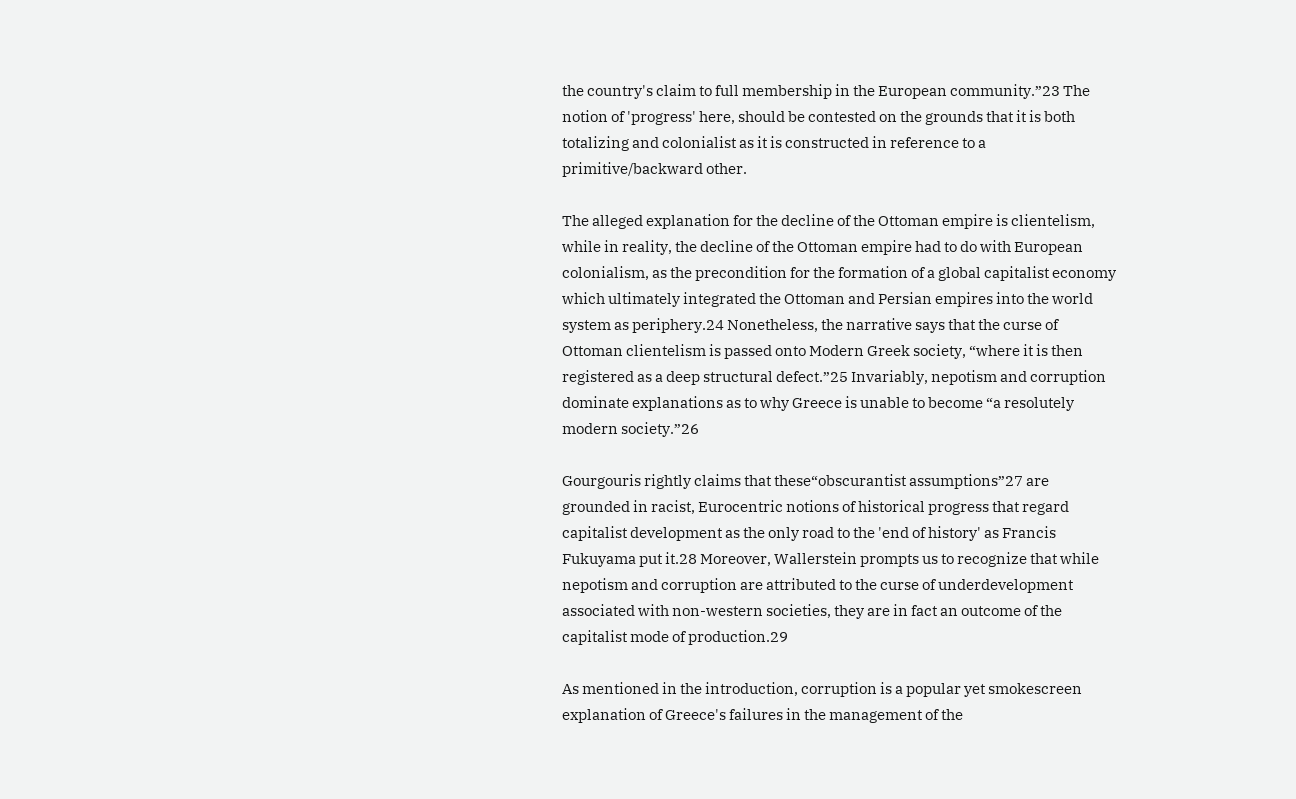the country's claim to full membership in the European community.”23 The notion of 'progress' here, should be contested on the grounds that it is both totalizing and colonialist as it is constructed in reference to a primitive/backward other.

The alleged explanation for the decline of the Ottoman empire is clientelism, while in reality, the decline of the Ottoman empire had to do with European colonialism, as the precondition for the formation of a global capitalist economy which ultimately integrated the Ottoman and Persian empires into the world system as periphery.24 Nonetheless, the narrative says that the curse of Ottoman clientelism is passed onto Modern Greek society, “where it is then registered as a deep structural defect.”25 Invariably, nepotism and corruption dominate explanations as to why Greece is unable to become “a resolutely modern society.”26

Gourgouris rightly claims that these“obscurantist assumptions”27 are grounded in racist, Eurocentric notions of historical progress that regard capitalist development as the only road to the 'end of history' as Francis Fukuyama put it.28 Moreover, Wallerstein prompts us to recognize that while nepotism and corruption are attributed to the curse of underdevelopment associated with non-western societies, they are in fact an outcome of the capitalist mode of production.29

As mentioned in the introduction, corruption is a popular yet smokescreen explanation of Greece's failures in the management of the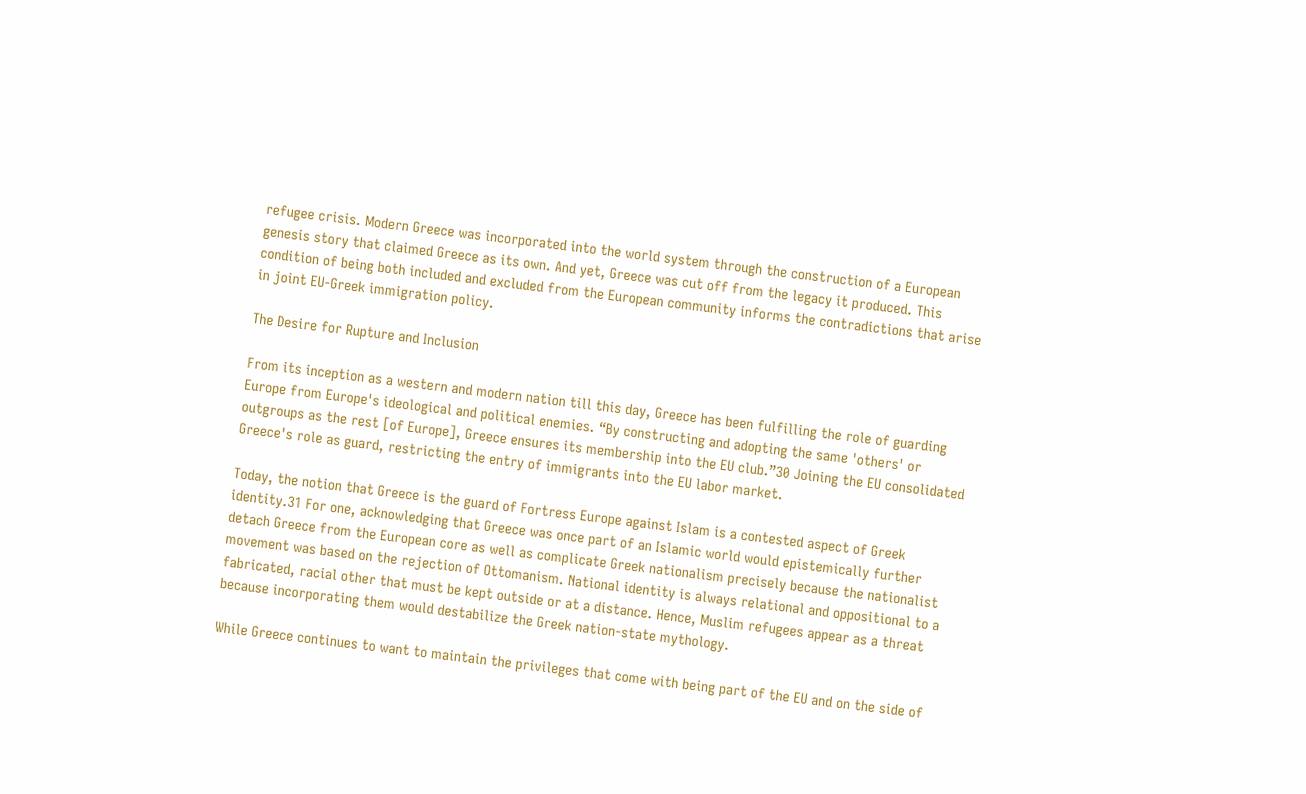refugee crisis. Modern Greece was incorporated into the world system through the construction of a European genesis story that claimed Greece as its own. And yet, Greece was cut off from the legacy it produced. This condition of being both included and excluded from the European community informs the contradictions that arise in joint EU-Greek immigration policy.

The Desire for Rupture and Inclusion

From its inception as a western and modern nation till this day, Greece has been fulfilling the role of guarding Europe from Europe's ideological and political enemies. “By constructing and adopting the same 'others' or outgroups as the rest [of Europe], Greece ensures its membership into the EU club.”30 Joining the EU consolidated Greece's role as guard, restricting the entry of immigrants into the EU labor market.

Today, the notion that Greece is the guard of Fortress Europe against Islam is a contested aspect of Greek identity.31 For one, acknowledging that Greece was once part of an Islamic world would epistemically further detach Greece from the European core as well as complicate Greek nationalism precisely because the nationalist movement was based on the rejection of Ottomanism. National identity is always relational and oppositional to a fabricated, racial other that must be kept outside or at a distance. Hence, Muslim refugees appear as a threat because incorporating them would destabilize the Greek nation-state mythology.

While Greece continues to want to maintain the privileges that come with being part of the EU and on the side of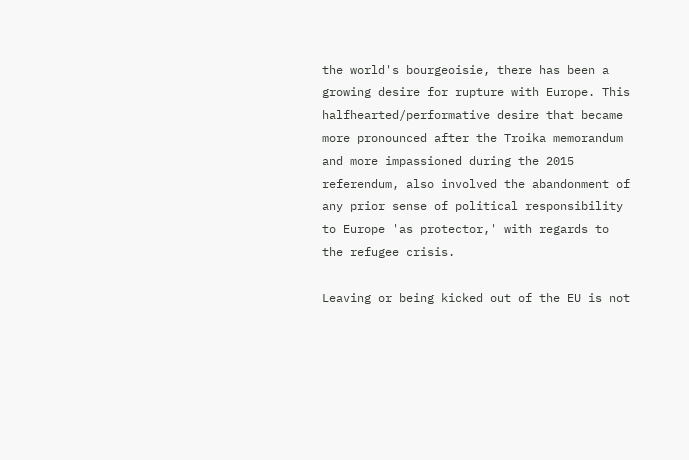the world's bourgeoisie, there has been a growing desire for rupture with Europe. This halfhearted/performative desire that became more pronounced after the Troika memorandum and more impassioned during the 2015 referendum, also involved the abandonment of any prior sense of political responsibility to Europe 'as protector,' with regards to the refugee crisis.

Leaving or being kicked out of the EU is not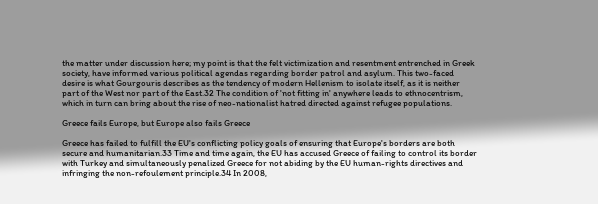the matter under discussion here; my point is that the felt victimization and resentment entrenched in Greek society, have informed various political agendas regarding border patrol and asylum. This two-faced desire is what Gourgouris describes as the tendency of modern Hellenism to isolate itself, as it is neither part of the West nor part of the East.32 The condition of 'not fitting in' anywhere leads to ethnocentrism, which in turn can bring about the rise of neo-nationalist hatred directed against refugee populations.

Greece fails Europe, but Europe also fails Greece

Greece has failed to fulfill the EU's conflicting policy goals of ensuring that Europe's borders are both secure and humanitarian.33 Time and time again, the EU has accused Greece of failing to control its border with Turkey and simultaneously penalized Greece for not abiding by the EU human-rights directives and infringing the non-refoulement principle.34 In 2008,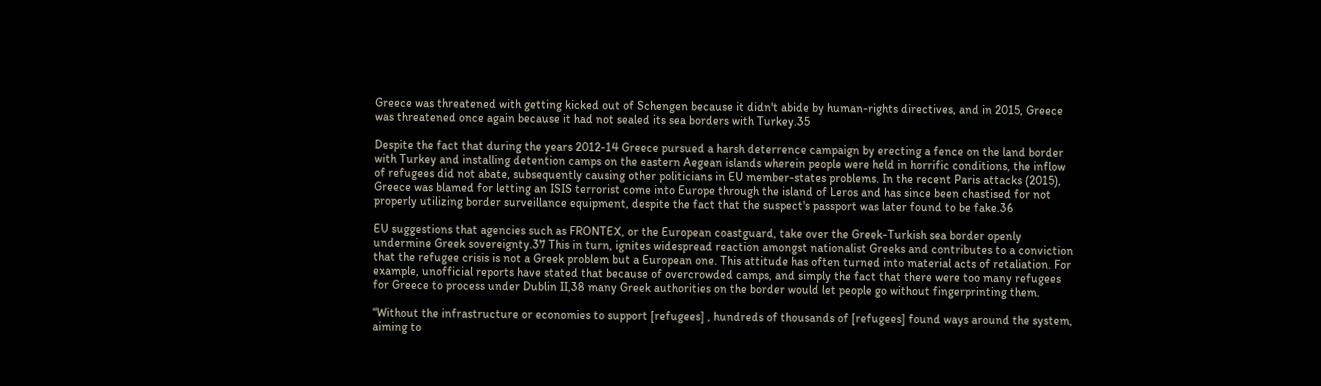Greece was threatened with getting kicked out of Schengen because it didn't abide by human-rights directives, and in 2015, Greece was threatened once again because it had not sealed its sea borders with Turkey.35

Despite the fact that during the years 2012-14 Greece pursued a harsh deterrence campaign by erecting a fence on the land border with Turkey and installing detention camps on the eastern Aegean islands wherein people were held in horrific conditions, the inflow of refugees did not abate, subsequently causing other politicians in EU member-states problems. In the recent Paris attacks (2015), Greece was blamed for letting an ISIS terrorist come into Europe through the island of Leros and has since been chastised for not properly utilizing border surveillance equipment, despite the fact that the suspect's passport was later found to be fake.36

EU suggestions that agencies such as FRONTEX, or the European coastguard, take over the Greek-Turkish sea border openly undermine Greek sovereignty.37 This in turn, ignites widespread reaction amongst nationalist Greeks and contributes to a conviction that the refugee crisis is not a Greek problem but a European one. This attitude has often turned into material acts of retaliation. For example, unofficial reports have stated that because of overcrowded camps, and simply the fact that there were too many refugees for Greece to process under Dublin II,38 many Greek authorities on the border would let people go without fingerprinting them.

“Without the infrastructure or economies to support [refugees] , hundreds of thousands of [refugees] found ways around the system, aiming to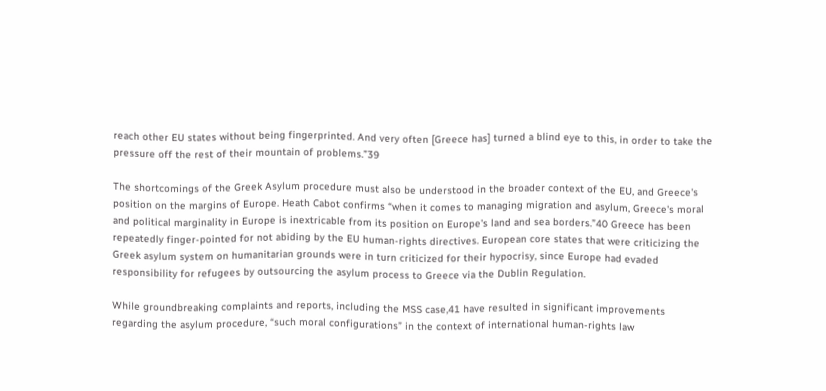reach other EU states without being fingerprinted. And very often [Greece has] turned a blind eye to this, in order to take the pressure off the rest of their mountain of problems.”39

The shortcomings of the Greek Asylum procedure must also be understood in the broader context of the EU, and Greece's position on the margins of Europe. Heath Cabot confirms “when it comes to managing migration and asylum, Greece's moral and political marginality in Europe is inextricable from its position on Europe's land and sea borders.”40 Greece has been repeatedly finger-pointed for not abiding by the EU human-rights directives. European core states that were criticizing the Greek asylum system on humanitarian grounds were in turn criticized for their hypocrisy, since Europe had evaded responsibility for refugees by outsourcing the asylum process to Greece via the Dublin Regulation.

While groundbreaking complaints and reports, including the MSS case,41 have resulted in significant improvements regarding the asylum procedure, “such moral configurations” in the context of international human-rights law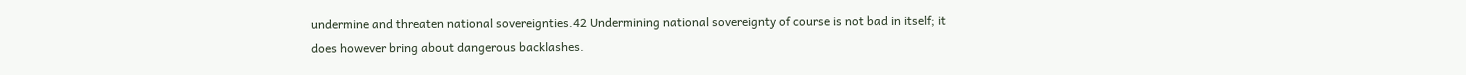undermine and threaten national sovereignties.42 Undermining national sovereignty of course is not bad in itself; it does however bring about dangerous backlashes.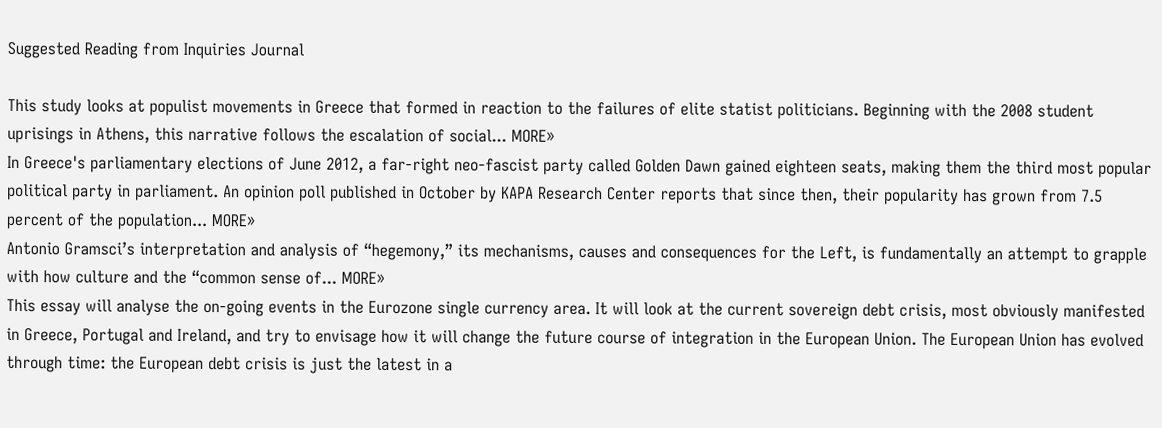Suggested Reading from Inquiries Journal

This study looks at populist movements in Greece that formed in reaction to the failures of elite statist politicians. Beginning with the 2008 student uprisings in Athens, this narrative follows the escalation of social... MORE»
In Greece's parliamentary elections of June 2012, a far-right neo-fascist party called Golden Dawn gained eighteen seats, making them the third most popular political party in parliament. An opinion poll published in October by KAPA Research Center reports that since then, their popularity has grown from 7.5 percent of the population... MORE»
Antonio Gramsci’s interpretation and analysis of “hegemony,” its mechanisms, causes and consequences for the Left, is fundamentally an attempt to grapple with how culture and the “common sense of... MORE»
This essay will analyse the on-going events in the Eurozone single currency area. It will look at the current sovereign debt crisis, most obviously manifested in Greece, Portugal and Ireland, and try to envisage how it will change the future course of integration in the European Union. The European Union has evolved through time: the European debt crisis is just the latest in a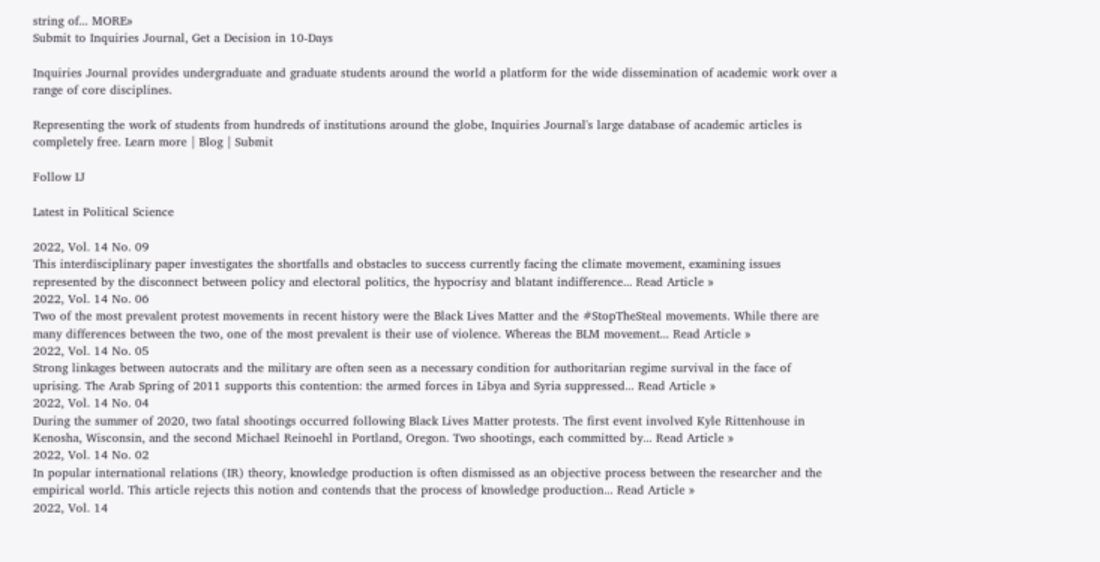string of... MORE»
Submit to Inquiries Journal, Get a Decision in 10-Days

Inquiries Journal provides undergraduate and graduate students around the world a platform for the wide dissemination of academic work over a range of core disciplines.

Representing the work of students from hundreds of institutions around the globe, Inquiries Journal's large database of academic articles is completely free. Learn more | Blog | Submit

Follow IJ

Latest in Political Science

2022, Vol. 14 No. 09
This interdisciplinary paper investigates the shortfalls and obstacles to success currently facing the climate movement, examining issues represented by the disconnect between policy and electoral politics, the hypocrisy and blatant indifference... Read Article »
2022, Vol. 14 No. 06
Two of the most prevalent protest movements in recent history were the Black Lives Matter and the #StopTheSteal movements. While there are many differences between the two, one of the most prevalent is their use of violence. Whereas the BLM movement... Read Article »
2022, Vol. 14 No. 05
Strong linkages between autocrats and the military are often seen as a necessary condition for authoritarian regime survival in the face of uprising. The Arab Spring of 2011 supports this contention: the armed forces in Libya and Syria suppressed... Read Article »
2022, Vol. 14 No. 04
During the summer of 2020, two fatal shootings occurred following Black Lives Matter protests. The first event involved Kyle Rittenhouse in Kenosha, Wisconsin, and the second Michael Reinoehl in Portland, Oregon. Two shootings, each committed by... Read Article »
2022, Vol. 14 No. 02
In popular international relations (IR) theory, knowledge production is often dismissed as an objective process between the researcher and the empirical world. This article rejects this notion and contends that the process of knowledge production... Read Article »
2022, Vol. 14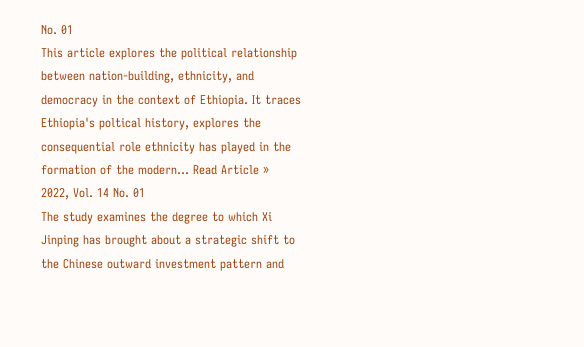No. 01
This article explores the political relationship between nation-building, ethnicity, and democracy in the context of Ethiopia. It traces Ethiopia's poltical history, explores the consequential role ethnicity has played in the formation of the modern... Read Article »
2022, Vol. 14 No. 01
The study examines the degree to which Xi Jinping has brought about a strategic shift to the Chinese outward investment pattern and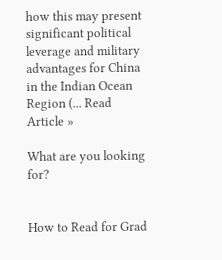how this may present significant political leverage and military advantages for China in the Indian Ocean Region (... Read Article »

What are you looking for?


How to Read for Grad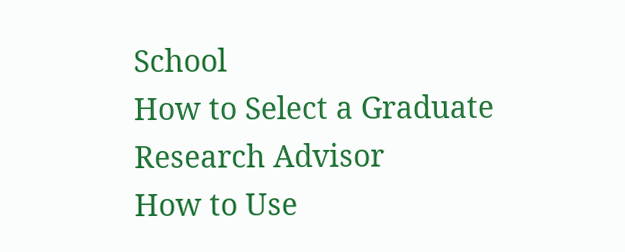School
How to Select a Graduate Research Advisor
How to Use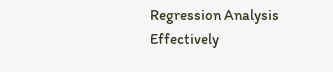Regression Analysis Effectively